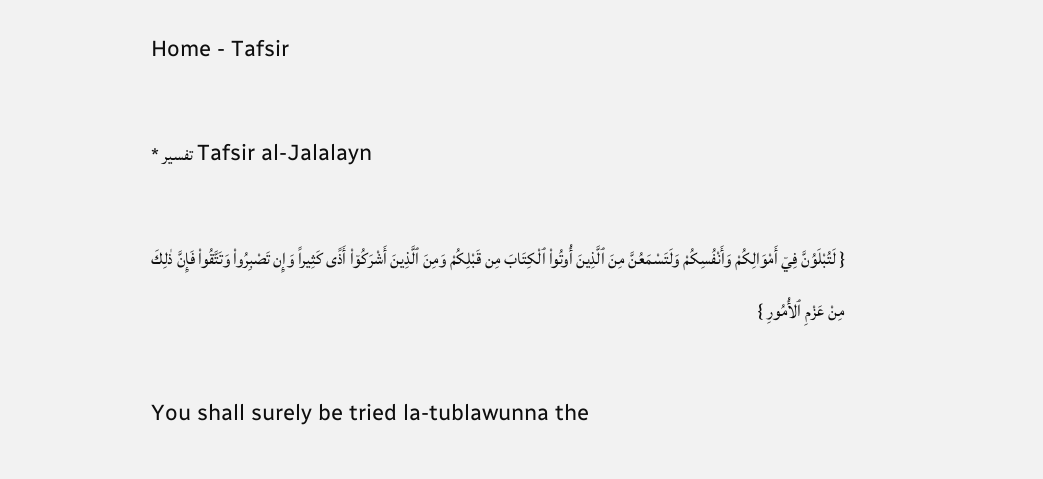Home - Tafsir

* تفسير Tafsir al-Jalalayn

{ لَتُبْلَوُنَّ فِيۤ أَمْوَالِكُمْ وَأَنْفُسِكُمْ وَلَتَسْمَعُنَّ مِنَ ٱلَّذِينَ أُوتُواْ ٱلْكِتَابَ مِن قَبْلِكُمْ وَمِنَ ٱلَّذِينَ أَشْرَكُوۤاْ أَذًى كَثِيراً وَإِن تَصْبِرُواْ وَتَتَّقُواْ فَإِنَّ ذٰلِكَ مِنْ عَزْمِ ٱلأُمُورِ }

You shall surely be tried la-tublawunna the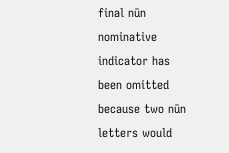final nūn nominative indicator has been omitted because two nūn letters would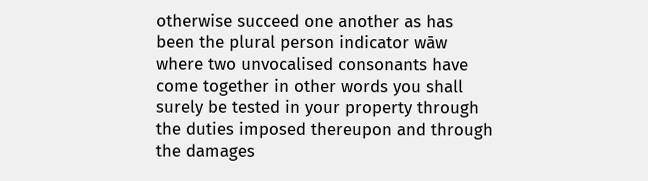otherwise succeed one another as has been the plural person indicator wāw where two unvocalised consonants have come together in other words you shall surely be tested in your property through the duties imposed thereupon and through the damages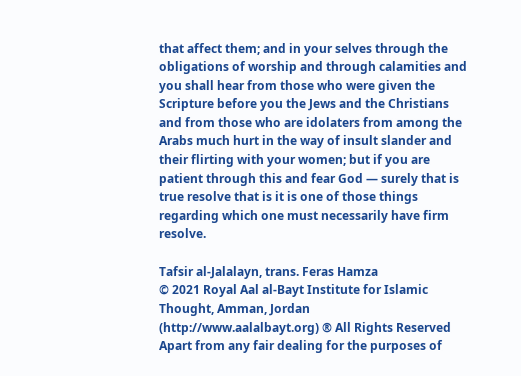that affect them; and in your selves through the obligations of worship and through calamities and you shall hear from those who were given the Scripture before you the Jews and the Christians and from those who are idolaters from among the Arabs much hurt in the way of insult slander and their flirting with your women; but if you are patient through this and fear God — surely that is true resolve that is it is one of those things regarding which one must necessarily have firm resolve.

Tafsir al-Jalalayn, trans. Feras Hamza
© 2021 Royal Aal al-Bayt Institute for Islamic Thought, Amman, Jordan (http://www.aalalbayt.org) ® All Rights Reserved
Apart from any fair dealing for the purposes of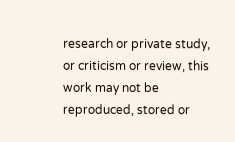research or private study, or criticism or review, this work may not be reproduced, stored or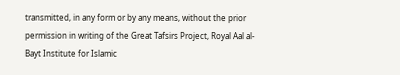transmitted, in any form or by any means, without the prior permission in writing of the Great Tafsirs Project, Royal Aal al-Bayt Institute for Islamic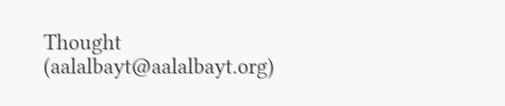Thought (aalalbayt@aalalbayt.org)